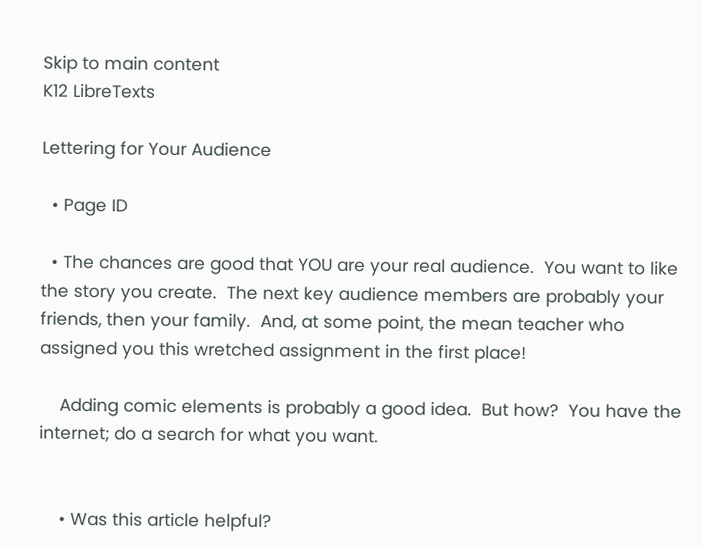Skip to main content
K12 LibreTexts

Lettering for Your Audience

  • Page ID

  • The chances are good that YOU are your real audience.  You want to like the story you create.  The next key audience members are probably your friends, then your family.  And, at some point, the mean teacher who assigned you this wretched assignment in the first place!

    Adding comic elements is probably a good idea.  But how?  You have the internet; do a search for what you want.


    • Was this article helpful?